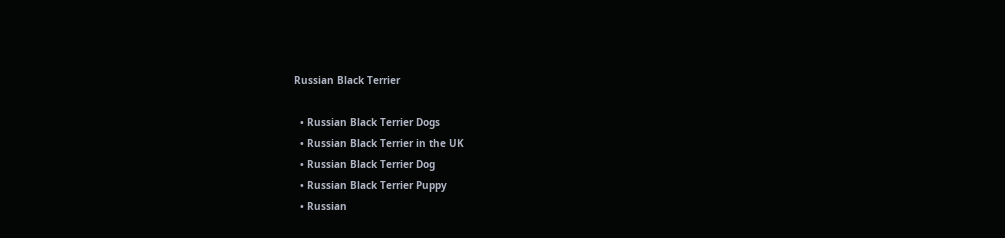Russian Black Terrier

  • Russian Black Terrier Dogs
  • Russian Black Terrier in the UK
  • Russian Black Terrier Dog
  • Russian Black Terrier Puppy
  • Russian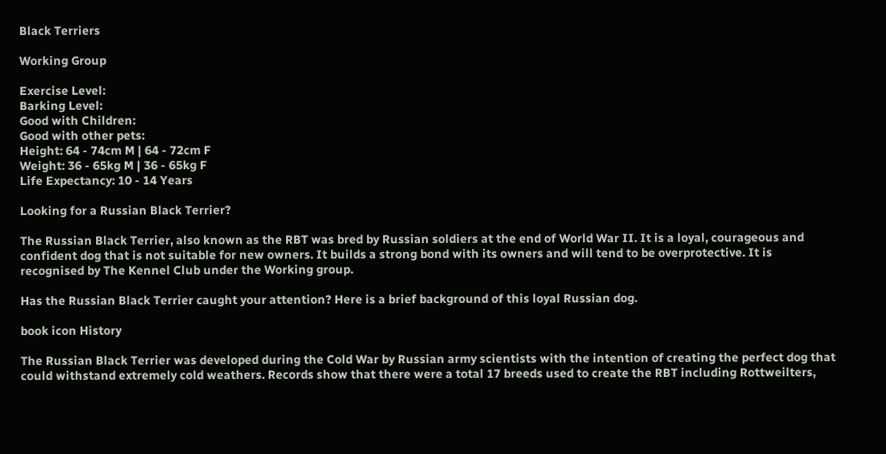Black Terriers

Working Group

Exercise Level:
Barking Level:
Good with Children:
Good with other pets:
Height: 64 - 74cm M | 64 - 72cm F
Weight: 36 - 65kg M | 36 - 65kg F
Life Expectancy: 10 - 14 Years

Looking for a Russian Black Terrier?

The Russian Black Terrier, also known as the RBT was bred by Russian soldiers at the end of World War II. It is a loyal, courageous and confident dog that is not suitable for new owners. It builds a strong bond with its owners and will tend to be overprotective. It is recognised by The Kennel Club under the Working group.

Has the Russian Black Terrier caught your attention? Here is a brief background of this loyal Russian dog.

book icon History

The Russian Black Terrier was developed during the Cold War by Russian army scientists with the intention of creating the perfect dog that could withstand extremely cold weathers. Records show that there were a total 17 breeds used to create the RBT including Rottweilters,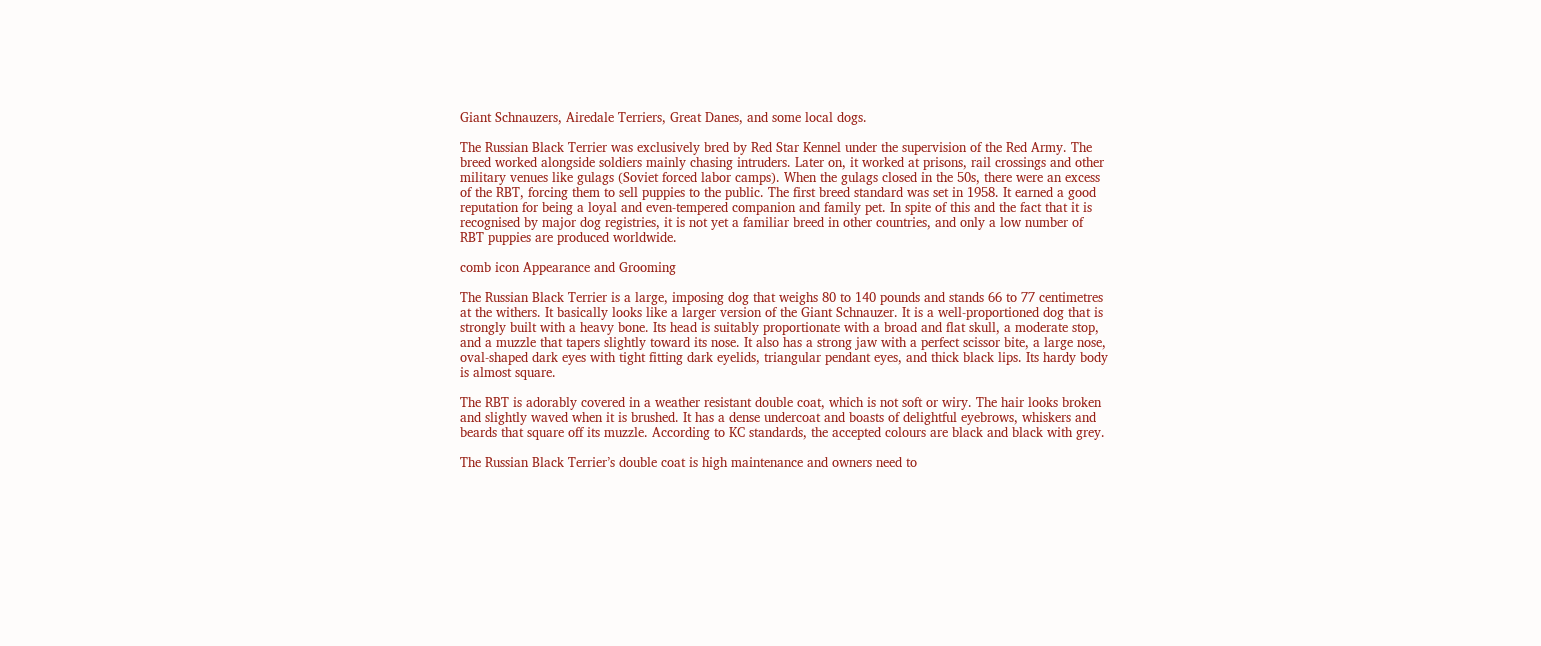Giant Schnauzers, Airedale Terriers, Great Danes, and some local dogs.

The Russian Black Terrier was exclusively bred by Red Star Kennel under the supervision of the Red Army. The breed worked alongside soldiers mainly chasing intruders. Later on, it worked at prisons, rail crossings and other military venues like gulags (Soviet forced labor camps). When the gulags closed in the 50s, there were an excess of the RBT, forcing them to sell puppies to the public. The first breed standard was set in 1958. It earned a good reputation for being a loyal and even-tempered companion and family pet. In spite of this and the fact that it is recognised by major dog registries, it is not yet a familiar breed in other countries, and only a low number of RBT puppies are produced worldwide.

comb icon Appearance and Grooming

The Russian Black Terrier is a large, imposing dog that weighs 80 to 140 pounds and stands 66 to 77 centimetres at the withers. It basically looks like a larger version of the Giant Schnauzer. It is a well-proportioned dog that is strongly built with a heavy bone. Its head is suitably proportionate with a broad and flat skull, a moderate stop, and a muzzle that tapers slightly toward its nose. It also has a strong jaw with a perfect scissor bite, a large nose, oval-shaped dark eyes with tight fitting dark eyelids, triangular pendant eyes, and thick black lips. Its hardy body is almost square.

The RBT is adorably covered in a weather resistant double coat, which is not soft or wiry. The hair looks broken and slightly waved when it is brushed. It has a dense undercoat and boasts of delightful eyebrows, whiskers and beards that square off its muzzle. According to KC standards, the accepted colours are black and black with grey.

The Russian Black Terrier’s double coat is high maintenance and owners need to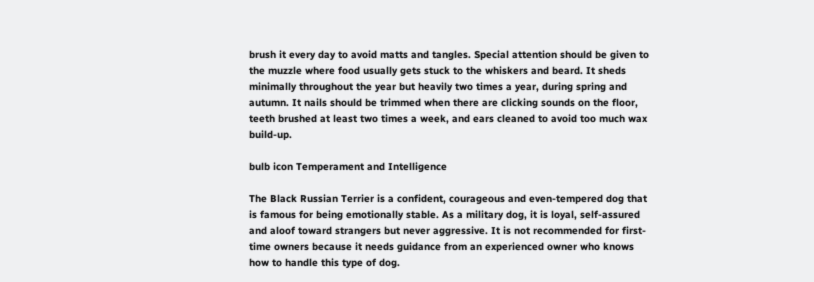brush it every day to avoid matts and tangles. Special attention should be given to the muzzle where food usually gets stuck to the whiskers and beard. It sheds minimally throughout the year but heavily two times a year, during spring and autumn. It nails should be trimmed when there are clicking sounds on the floor, teeth brushed at least two times a week, and ears cleaned to avoid too much wax build-up.

bulb icon Temperament and Intelligence

The Black Russian Terrier is a confident, courageous and even-tempered dog that is famous for being emotionally stable. As a military dog, it is loyal, self-assured and aloof toward strangers but never aggressive. It is not recommended for first-time owners because it needs guidance from an experienced owner who knows how to handle this type of dog.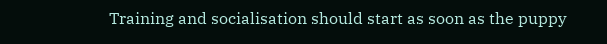Training and socialisation should start as soon as the puppy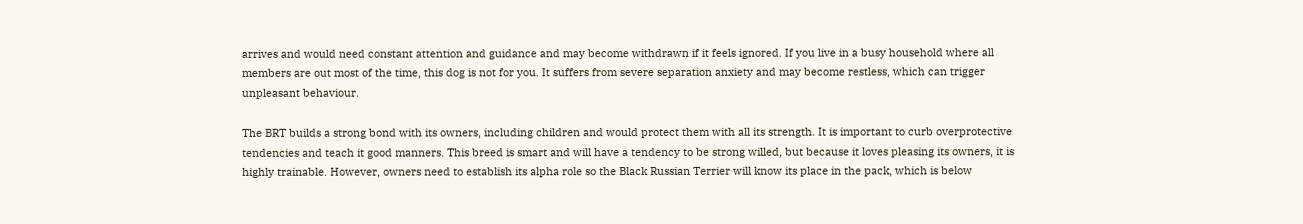arrives and would need constant attention and guidance and may become withdrawn if it feels ignored. If you live in a busy household where all members are out most of the time, this dog is not for you. It suffers from severe separation anxiety and may become restless, which can trigger unpleasant behaviour.

The BRT builds a strong bond with its owners, including children and would protect them with all its strength. It is important to curb overprotective tendencies and teach it good manners. This breed is smart and will have a tendency to be strong willed, but because it loves pleasing its owners, it is highly trainable. However, owners need to establish its alpha role so the Black Russian Terrier will know its place in the pack, which is below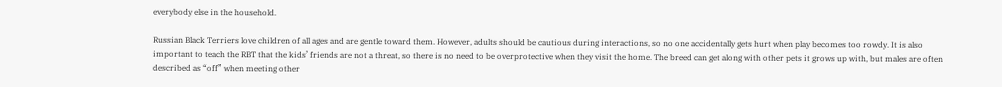everybody else in the household.

Russian Black Terriers love children of all ages and are gentle toward them. However, adults should be cautious during interactions, so no one accidentally gets hurt when play becomes too rowdy. It is also important to teach the RBT that the kids’ friends are not a threat, so there is no need to be overprotective when they visit the home. The breed can get along with other pets it grows up with, but males are often described as “off” when meeting other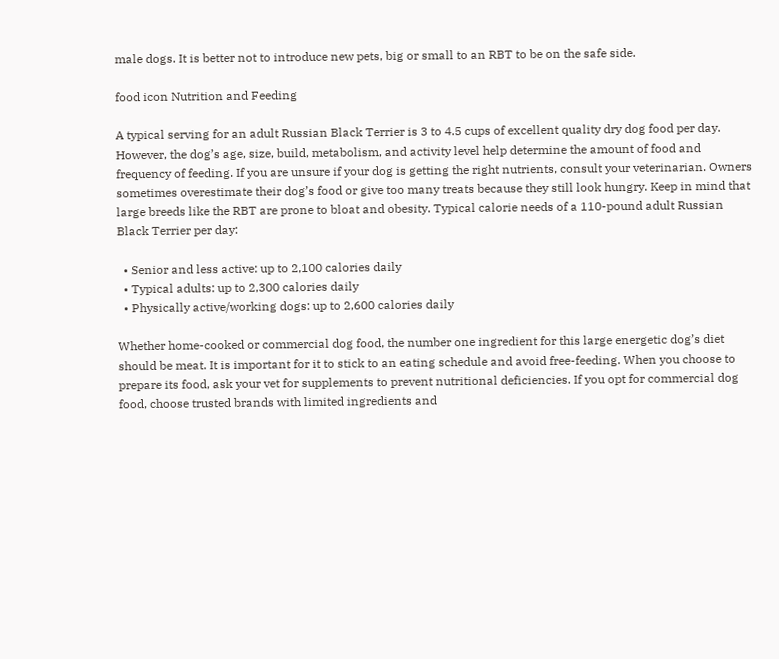male dogs. It is better not to introduce new pets, big or small to an RBT to be on the safe side.

food icon Nutrition and Feeding

A typical serving for an adult Russian Black Terrier is 3 to 4.5 cups of excellent quality dry dog food per day. However, the dog’s age, size, build, metabolism, and activity level help determine the amount of food and frequency of feeding. If you are unsure if your dog is getting the right nutrients, consult your veterinarian. Owners sometimes overestimate their dog’s food or give too many treats because they still look hungry. Keep in mind that large breeds like the RBT are prone to bloat and obesity. Typical calorie needs of a 110-pound adult Russian Black Terrier per day:

  • Senior and less active: up to 2,100 calories daily
  • Typical adults: up to 2,300 calories daily
  • Physically active/working dogs: up to 2,600 calories daily

Whether home-cooked or commercial dog food, the number one ingredient for this large energetic dog’s diet should be meat. It is important for it to stick to an eating schedule and avoid free-feeding. When you choose to prepare its food, ask your vet for supplements to prevent nutritional deficiencies. If you opt for commercial dog food, choose trusted brands with limited ingredients and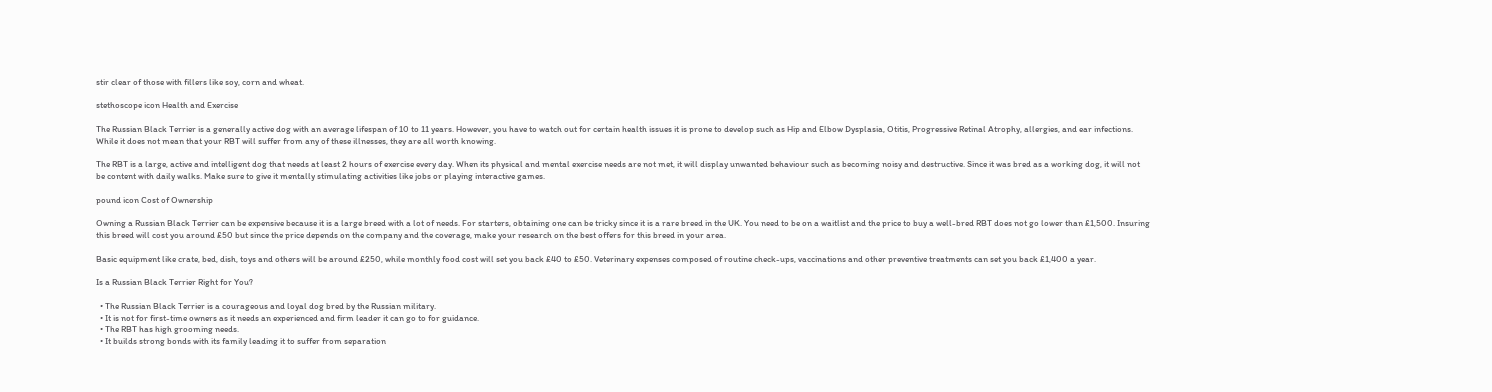stir clear of those with fillers like soy, corn and wheat.

stethoscope icon Health and Exercise

The Russian Black Terrier is a generally active dog with an average lifespan of 10 to 11 years. However, you have to watch out for certain health issues it is prone to develop such as Hip and Elbow Dysplasia, Otitis, Progressive Retinal Atrophy, allergies, and ear infections. While it does not mean that your RBT will suffer from any of these illnesses, they are all worth knowing.

The RBT is a large, active and intelligent dog that needs at least 2 hours of exercise every day. When its physical and mental exercise needs are not met, it will display unwanted behaviour such as becoming noisy and destructive. Since it was bred as a working dog, it will not be content with daily walks. Make sure to give it mentally stimulating activities like jobs or playing interactive games.

pound icon Cost of Ownership

Owning a Russian Black Terrier can be expensive because it is a large breed with a lot of needs. For starters, obtaining one can be tricky since it is a rare breed in the UK. You need to be on a waitlist and the price to buy a well-bred RBT does not go lower than £1,500. Insuring this breed will cost you around £50 but since the price depends on the company and the coverage, make your research on the best offers for this breed in your area.

Basic equipment like crate, bed, dish, toys and others will be around £250, while monthly food cost will set you back £40 to £50. Veterinary expenses composed of routine check-ups, vaccinations and other preventive treatments can set you back £1,400 a year.

Is a Russian Black Terrier Right for You?

  • The Russian Black Terrier is a courageous and loyal dog bred by the Russian military.
  • It is not for first-time owners as it needs an experienced and firm leader it can go to for guidance.
  • The RBT has high grooming needs.
  • It builds strong bonds with its family leading it to suffer from separation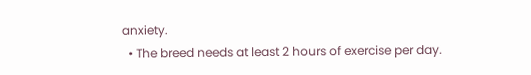anxiety.
  • The breed needs at least 2 hours of exercise per day.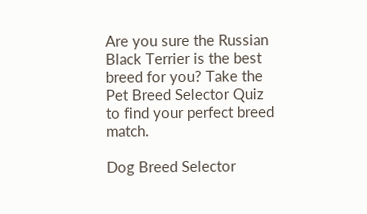Are you sure the Russian Black Terrier is the best breed for you? Take the Pet Breed Selector Quiz to find your perfect breed match.

Dog Breed Selector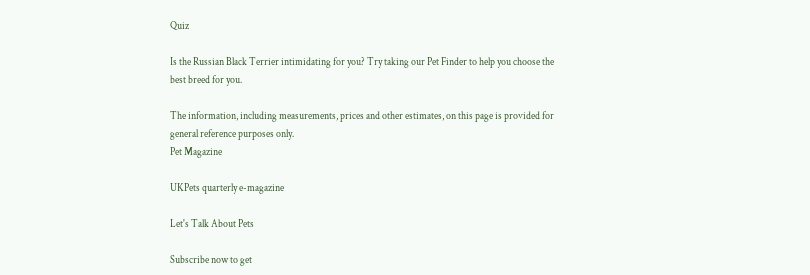Quiz

Is the Russian Black Terrier intimidating for you? Try taking our Pet Finder to help you choose the best breed for you.

The information, including measurements, prices and other estimates, on this page is provided for general reference purposes only.
Pet Magazine

UKPets quarterly e-magazine

Let's Talk About Pets

Subscribe now to get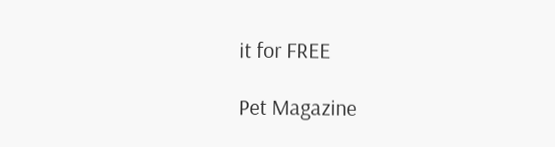it for FREE

Pet Magazine